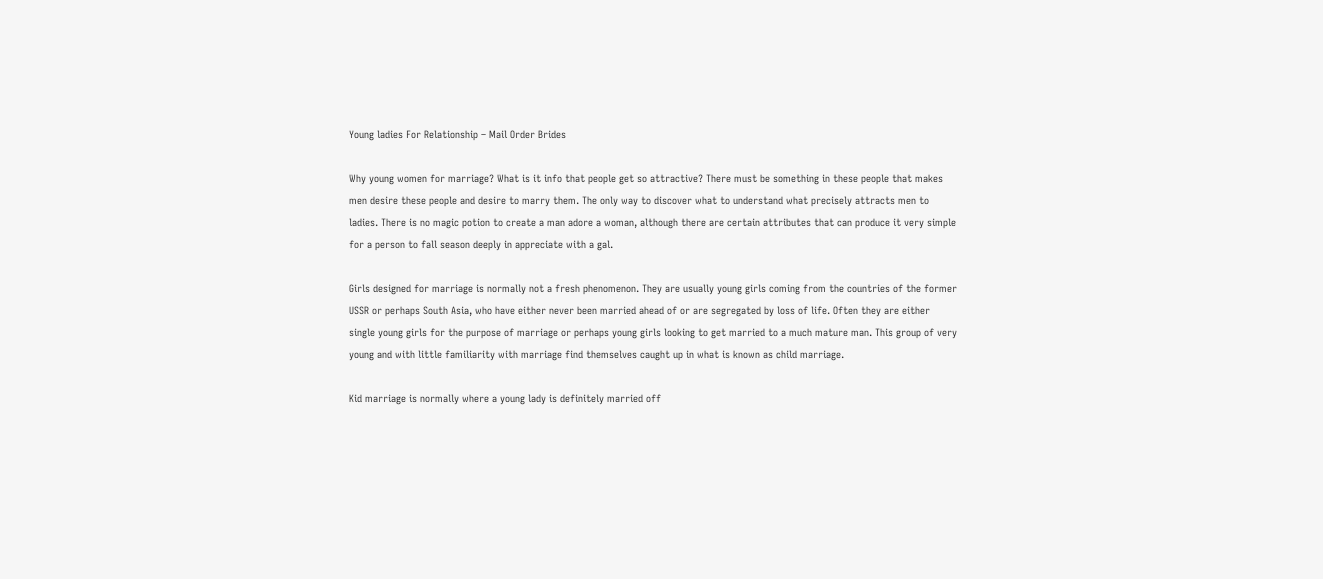Young ladies For Relationship – Mail Order Brides

Why young women for marriage? What is it info that people get so attractive? There must be something in these people that makes men desire these people and desire to marry them. The only way to discover what to understand what precisely attracts men to ladies. There is no magic potion to create a man adore a woman, although there are certain attributes that can produce it very simple for a person to fall season deeply in appreciate with a gal.

Girls designed for marriage is normally not a fresh phenomenon. They are usually young girls coming from the countries of the former USSR or perhaps South Asia, who have either never been married ahead of or are segregated by loss of life. Often they are either single young girls for the purpose of marriage or perhaps young girls looking to get married to a much mature man. This group of very young and with little familiarity with marriage find themselves caught up in what is known as child marriage.

Kid marriage is normally where a young lady is definitely married off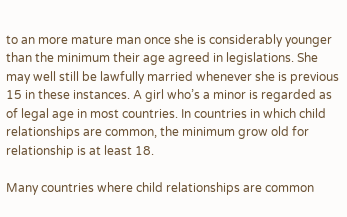to an more mature man once she is considerably younger than the minimum their age agreed in legislations. She may well still be lawfully married whenever she is previous 15 in these instances. A girl who’s a minor is regarded as of legal age in most countries. In countries in which child relationships are common, the minimum grow old for relationship is at least 18.

Many countries where child relationships are common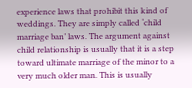experience laws that prohibit this kind of weddings. They are simply called ‘child marriage ban’ laws. The argument against child relationship is usually that it is a step toward ultimate marriage of the minor to a very much older man. This is usually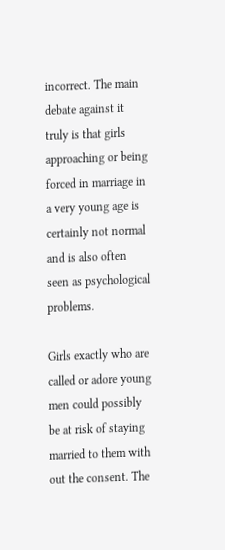incorrect. The main debate against it truly is that girls approaching or being forced in marriage in a very young age is certainly not normal and is also often seen as psychological problems.

Girls exactly who are called or adore young men could possibly be at risk of staying married to them with out the consent. The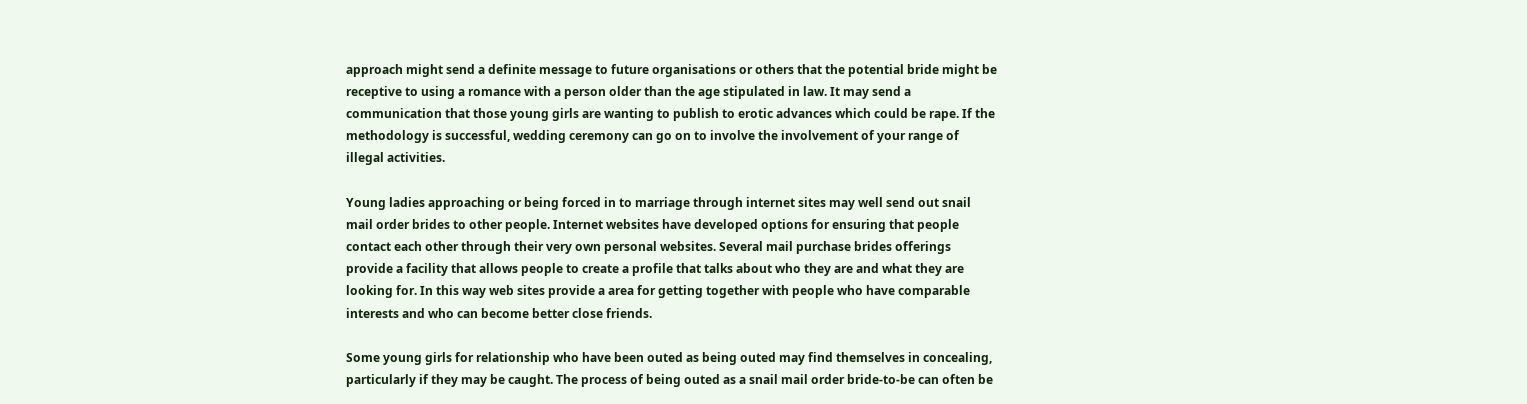approach might send a definite message to future organisations or others that the potential bride might be receptive to using a romance with a person older than the age stipulated in law. It may send a communication that those young girls are wanting to publish to erotic advances which could be rape. If the methodology is successful, wedding ceremony can go on to involve the involvement of your range of illegal activities.

Young ladies approaching or being forced in to marriage through internet sites may well send out snail mail order brides to other people. Internet websites have developed options for ensuring that people contact each other through their very own personal websites. Several mail purchase brides offerings provide a facility that allows people to create a profile that talks about who they are and what they are looking for. In this way web sites provide a area for getting together with people who have comparable interests and who can become better close friends.

Some young girls for relationship who have been outed as being outed may find themselves in concealing, particularly if they may be caught. The process of being outed as a snail mail order bride-to-be can often be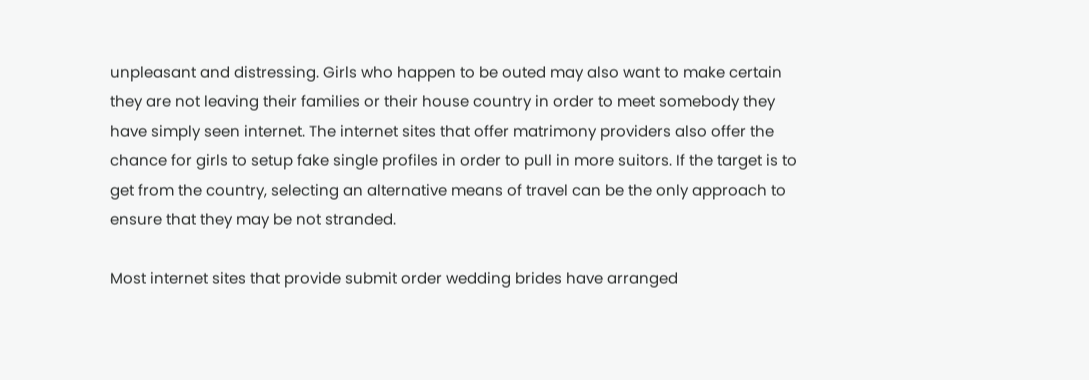unpleasant and distressing. Girls who happen to be outed may also want to make certain they are not leaving their families or their house country in order to meet somebody they have simply seen internet. The internet sites that offer matrimony providers also offer the chance for girls to setup fake single profiles in order to pull in more suitors. If the target is to get from the country, selecting an alternative means of travel can be the only approach to ensure that they may be not stranded.

Most internet sites that provide submit order wedding brides have arranged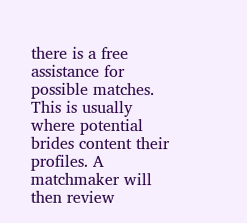there is a free assistance for possible matches. This is usually where potential brides content their profiles. A matchmaker will then review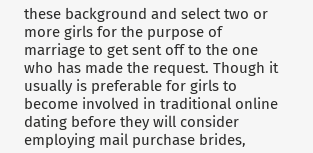these background and select two or more girls for the purpose of marriage to get sent off to the one who has made the request. Though it usually is preferable for girls to become involved in traditional online dating before they will consider employing mail purchase brides,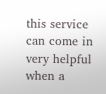this service can come in very helpful when a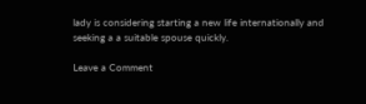lady is considering starting a new life internationally and seeking a a suitable spouse quickly.

Leave a Comment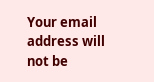Your email address will not be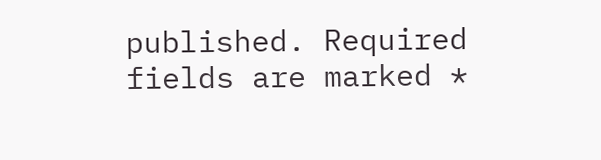published. Required fields are marked *